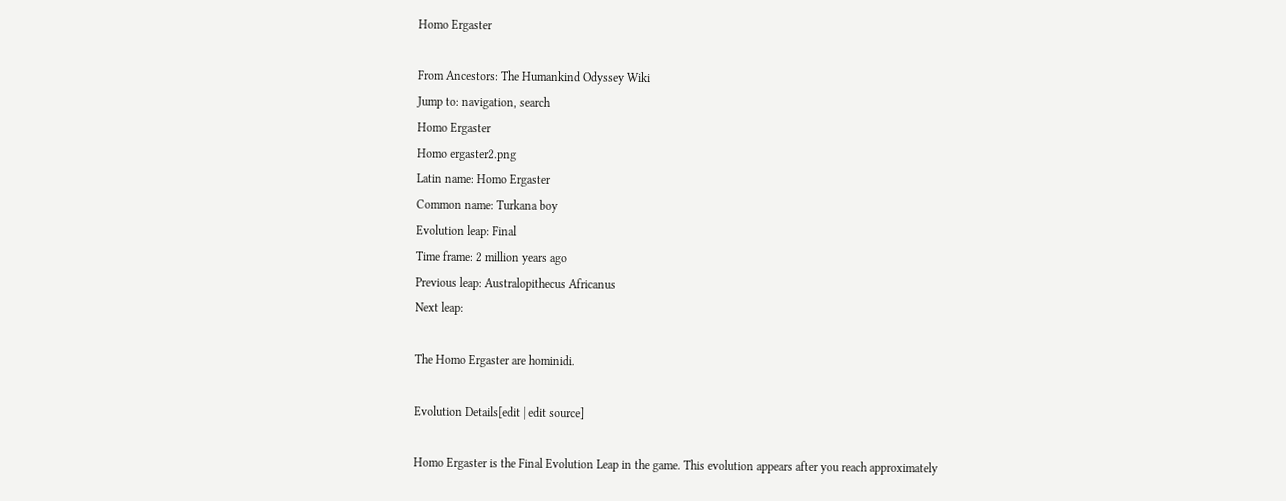Homo Ergaster

From Ancestors: The Humankind Odyssey Wiki
Jump to: navigation, search
Homo Ergaster
Homo ergaster2.png
Latin name: Homo Ergaster
Common name: Turkana boy
Evolution leap: Final
Time frame: 2 million years ago
Previous leap: Australopithecus Africanus
Next leap:

The Homo Ergaster are hominidi.

Evolution Details[edit | edit source]

Homo Ergaster is the Final Evolution Leap in the game. This evolution appears after you reach approximately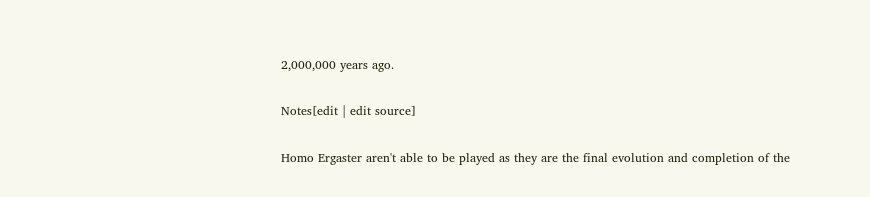2,000,000 years ago.

Notes[edit | edit source]

Homo Ergaster aren't able to be played as they are the final evolution and completion of the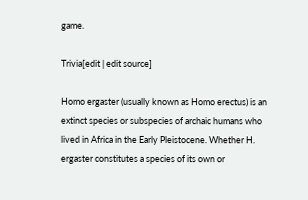game.

Trivia[edit | edit source]

Homo ergaster (usually known as Homo erectus) is an extinct species or subspecies of archaic humans who lived in Africa in the Early Pleistocene. Whether H. ergaster constitutes a species of its own or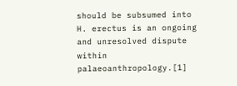should be subsumed into H. erectus is an ongoing and unresolved dispute within palaeoanthropology.[1]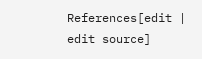References[edit | edit source]